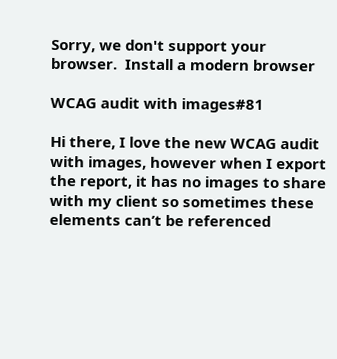Sorry, we don't support your browser.  Install a modern browser

WCAG audit with images#81

Hi there, I love the new WCAG audit with images, however when I export the report, it has no images to share with my client so sometimes these elements can’t be referenced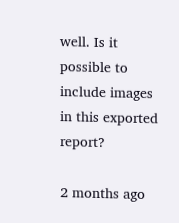well. Is it possible to include images in this exported report?

2 months ago